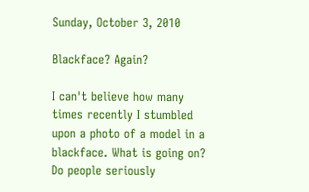Sunday, October 3, 2010

Blackface? Again?

I can't believe how many times recently I stumbled upon a photo of a model in a blackface. What is going on? Do people seriously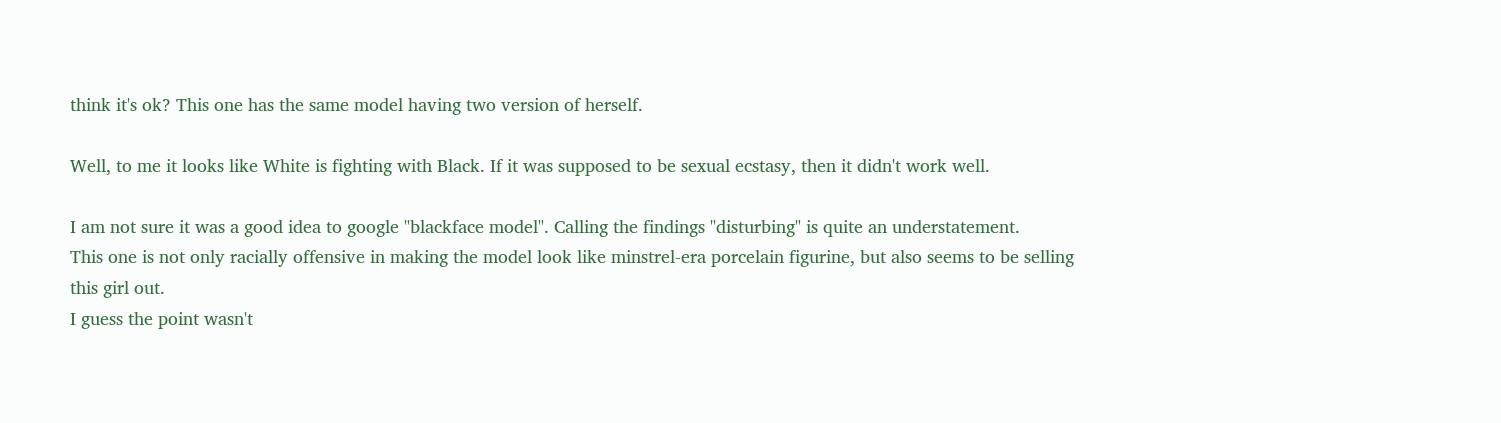think it's ok? This one has the same model having two version of herself.

Well, to me it looks like White is fighting with Black. If it was supposed to be sexual ecstasy, then it didn't work well.

I am not sure it was a good idea to google "blackface model". Calling the findings "disturbing" is quite an understatement.
This one is not only racially offensive in making the model look like minstrel-era porcelain figurine, but also seems to be selling this girl out.
I guess the point wasn't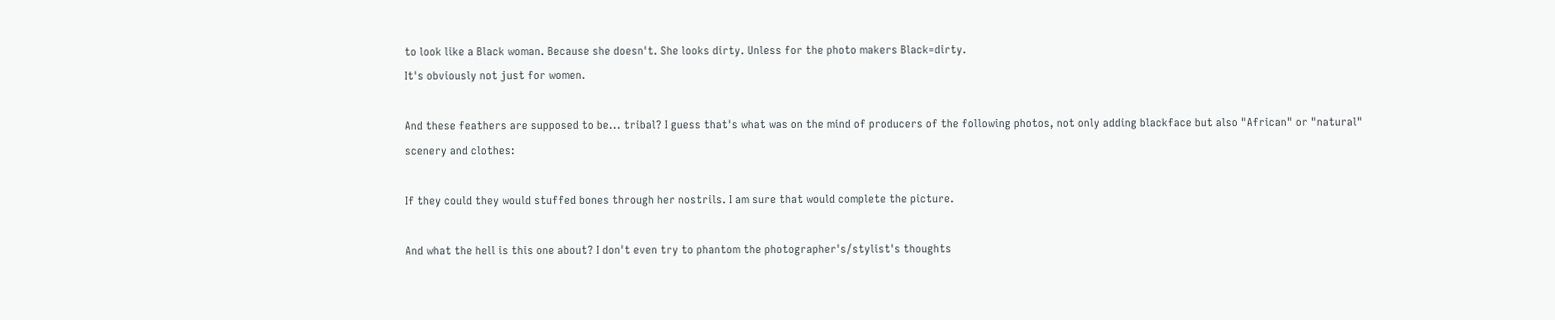to look like a Black woman. Because she doesn't. She looks dirty. Unless for the photo makers Black=dirty.
It's obviously not just for women.

And these feathers are supposed to be... tribal? I guess that's what was on the mind of producers of the following photos, not only adding blackface but also "African" or "natural" scenery and clothes:

If they could they would stuffed bones through her nostrils. I am sure that would complete the picture.

And what the hell is this one about? I don't even try to phantom the photographer's/stylist's thoughts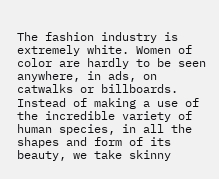The fashion industry is extremely white. Women of color are hardly to be seen anywhere, in ads, on catwalks or billboards. Instead of making a use of the incredible variety of human species, in all the shapes and form of its beauty, we take skinny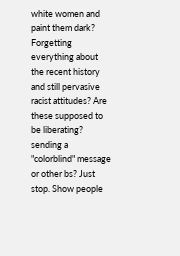white women and paint them dark? Forgetting everything about the recent history and still pervasive racist attitudes? Are these supposed to be liberating? sending a "colorblind" message or other bs? Just stop. Show people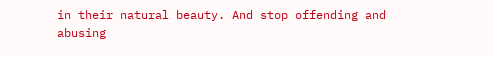in their natural beauty. And stop offending and abusing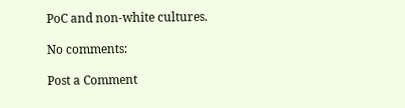PoC and non-white cultures.

No comments:

Post a Comment